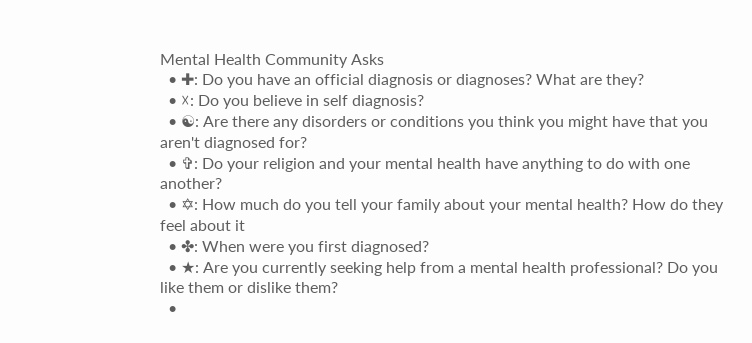Mental Health Community Asks
  • ✚: Do you have an official diagnosis or diagnoses? What are they?
  • ☓: Do you believe in self diagnosis?
  • ☯: Are there any disorders or conditions you think you might have that you aren't diagnosed for?
  • ✞: Do your religion and your mental health have anything to do with one another?
  • ✡: How much do you tell your family about your mental health? How do they feel about it
  • ✤: When were you first diagnosed?
  • ★: Are you currently seeking help from a mental health professional? Do you like them or dislike them?
  •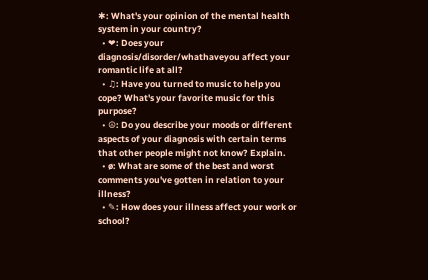✱: What's your opinion of the mental health system in your country?
  • ❤: Does your diagnosis/disorder/whathaveyou affect your romantic life at all?
  • ♫: Have you turned to music to help you cope? What's your favorite music for this purpose?
  • ☮: Do you describe your moods or different aspects of your diagnosis with certain terms that other people might not know? Explain.
  • ø: What are some of the best and worst comments you've gotten in relation to your illness?
  • ✎: How does your illness affect your work or school?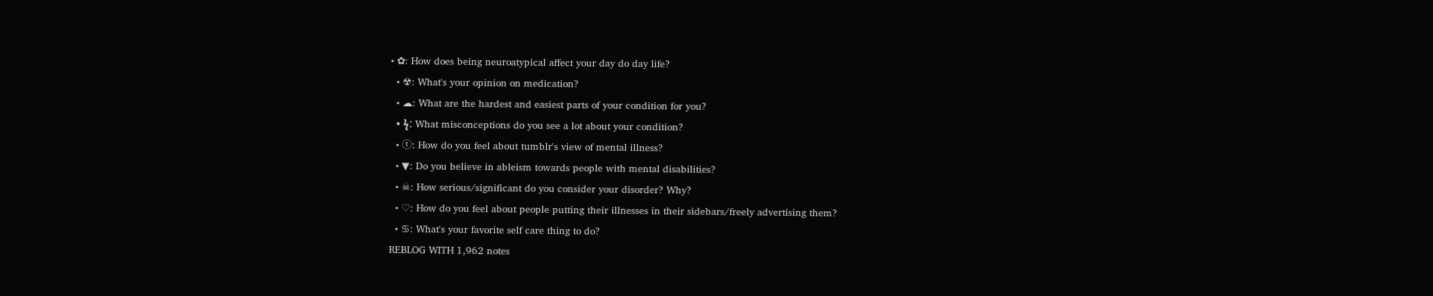• ✿: How does being neuroatypical affect your day do day life?
  • ☢: What's your opinion on medication?
  • ☁: What are the hardest and easiest parts of your condition for you?
  • ϟ: What misconceptions do you see a lot about your condition?
  • ⓣ: How do you feel about tumblr's view of mental illness?
  • ▼: Do you believe in ableism towards people with mental disabilities?
  • ☠: How serious/significant do you consider your disorder? Why?
  • ♡: How do you feel about people putting their illnesses in their sidebars/freely advertising them?
  • ♋: What's your favorite self care thing to do?
REBLOG WITH 1,962 notes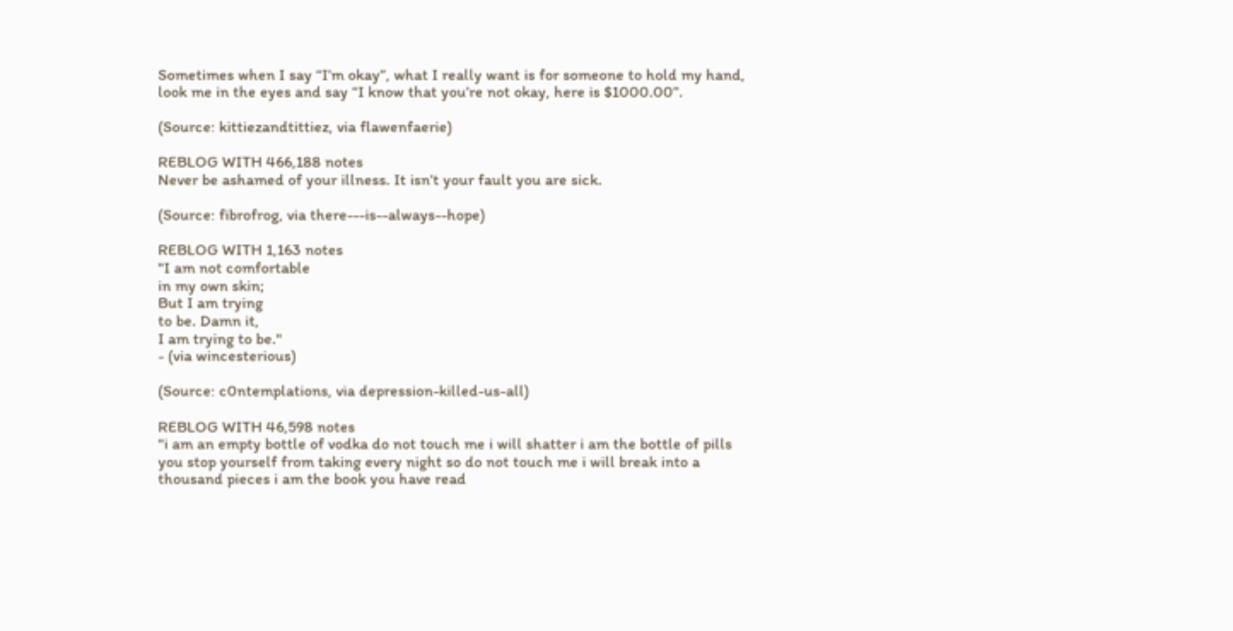Sometimes when I say “I’m okay”, what I really want is for someone to hold my hand, look me in the eyes and say “I know that you’re not okay, here is $1000.00”.

(Source: kittiezandtittiez, via flawenfaerie)

REBLOG WITH 466,188 notes
Never be ashamed of your illness. It isn’t your fault you are sick.

(Source: fibrofrog, via there---is--always--hope)

REBLOG WITH 1,163 notes
"I am not comfortable
in my own skin;
But I am trying
to be. Damn it,
I am trying to be."
- (via wincesterious)

(Source: c0ntemplations, via depression-killed-us-all)

REBLOG WITH 46,598 notes
"i am an empty bottle of vodka do not touch me i will shatter i am the bottle of pills you stop yourself from taking every night so do not touch me i will break into a thousand pieces i am the book you have read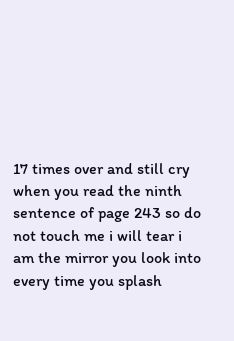17 times over and still cry when you read the ninth sentence of page 243 so do not touch me i will tear i am the mirror you look into every time you splash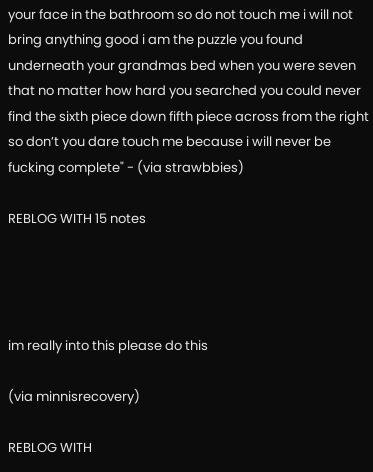your face in the bathroom so do not touch me i will not bring anything good i am the puzzle you found underneath your grandmas bed when you were seven that no matter how hard you searched you could never find the sixth piece down fifth piece across from the right so don’t you dare touch me because i will never be fucking complete" - (via strawbbies)

REBLOG WITH 15 notes




im really into this please do this

(via minnisrecovery)

REBLOG WITH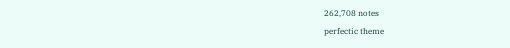262,708 notes
perfectic theme